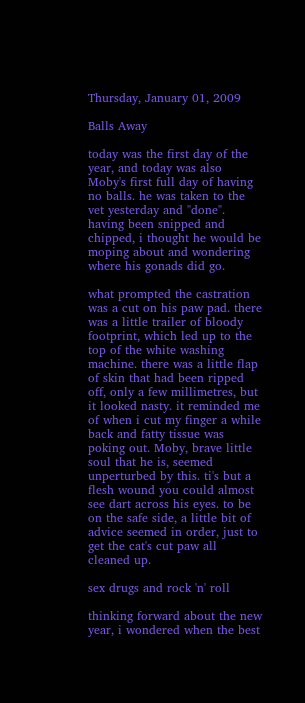Thursday, January 01, 2009

Balls Away

today was the first day of the year, and today was also Moby's first full day of having no balls. he was taken to the vet yesterday and "done". having been snipped and chipped, i thought he would be moping about and wondering where his gonads did go.

what prompted the castration was a cut on his paw pad. there was a little trailer of bloody footprint, which led up to the top of the white washing machine. there was a little flap of skin that had been ripped off, only a few millimetres, but it looked nasty. it reminded me of when i cut my finger a while back and fatty tissue was poking out. Moby, brave little soul that he is, seemed unperturbed by this. ti's but a flesh wound you could almost see dart across his eyes. to be on the safe side, a little bit of advice seemed in order, just to get the cat's cut paw all cleaned up.

sex drugs and rock 'n' roll

thinking forward about the new year, i wondered when the best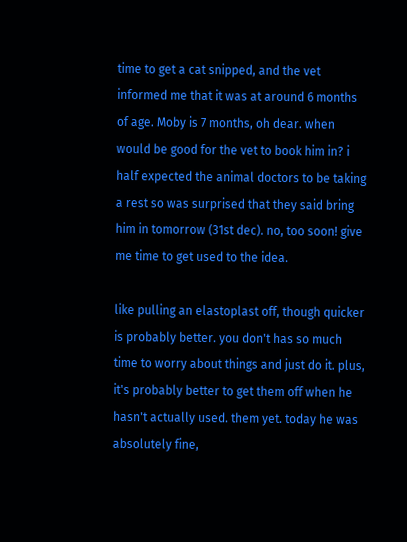time to get a cat snipped, and the vet informed me that it was at around 6 months of age. Moby is 7 months, oh dear. when would be good for the vet to book him in? i half expected the animal doctors to be taking a rest so was surprised that they said bring him in tomorrow (31st dec). no, too soon! give me time to get used to the idea.

like pulling an elastoplast off, though quicker is probably better. you don't has so much time to worry about things and just do it. plus, it's probably better to get them off when he hasn't actually used. them yet. today he was absolutely fine,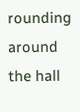rounding around the hall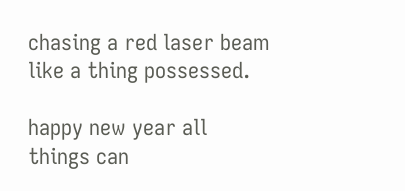chasing a red laser beam like a thing possessed.

happy new year all things can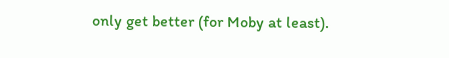only get better (for Moby at least).